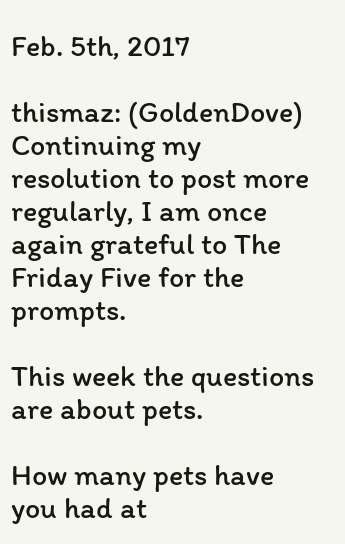Feb. 5th, 2017

thismaz: (GoldenDove)
Continuing my resolution to post more regularly, I am once again grateful to The Friday Five for the prompts.

This week the questions are about pets.

How many pets have you had at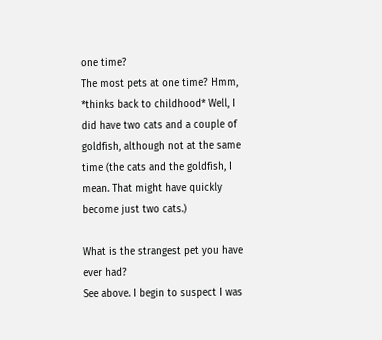one time?
The most pets at one time? Hmm, *thinks back to childhood* Well, I did have two cats and a couple of goldfish, although not at the same time (the cats and the goldfish, I mean. That might have quickly become just two cats.)

What is the strangest pet you have ever had?
See above. I begin to suspect I was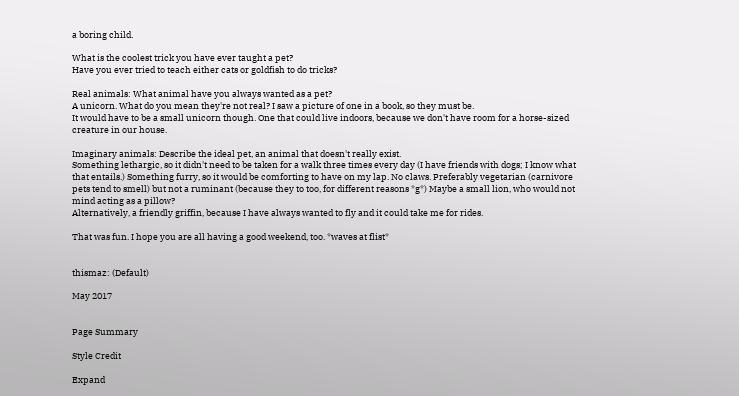a boring child.

What is the coolest trick you have ever taught a pet?
Have you ever tried to teach either cats or goldfish to do tricks?

Real animals: What animal have you always wanted as a pet?
A unicorn. What do you mean they're not real? I saw a picture of one in a book, so they must be.
It would have to be a small unicorn though. One that could live indoors, because we don't have room for a horse-sized creature in our house.

Imaginary animals: Describe the ideal pet, an animal that doesn't really exist.
Something lethargic, so it didn't need to be taken for a walk three times every day (I have friends with dogs; I know what that entails.) Something furry, so it would be comforting to have on my lap. No claws. Preferably vegetarian (carnivore pets tend to smell) but not a ruminant (because they to too, for different reasons *g*) Maybe a small lion, who would not mind acting as a pillow?
Alternatively, a friendly griffin, because I have always wanted to fly and it could take me for rides.

That was fun. I hope you are all having a good weekend, too. *waves at flist*


thismaz: (Default)

May 2017


Page Summary

Style Credit

Expand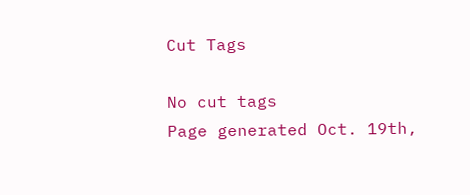Cut Tags

No cut tags
Page generated Oct. 19th,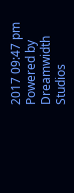2017 09:47 pm
Powered by Dreamwidth Studios